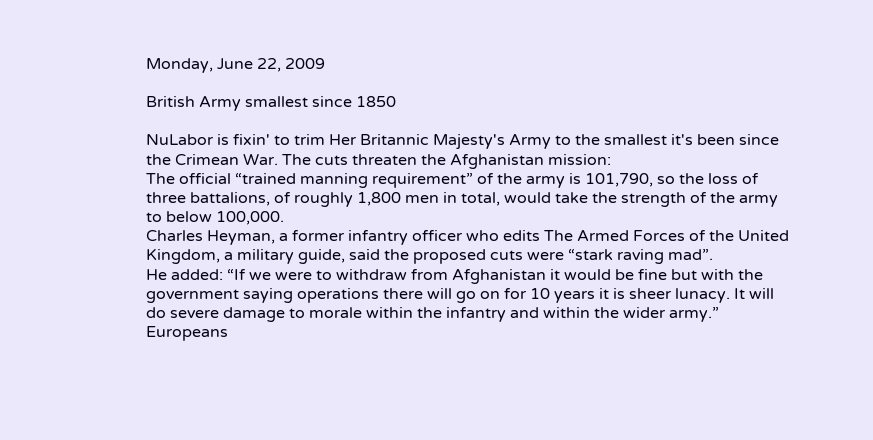Monday, June 22, 2009

British Army smallest since 1850

NuLabor is fixin' to trim Her Britannic Majesty's Army to the smallest it's been since the Crimean War. The cuts threaten the Afghanistan mission:
The official “trained manning requirement” of the army is 101,790, so the loss of three battalions, of roughly 1,800 men in total, would take the strength of the army to below 100,000.
Charles Heyman, a former infantry officer who edits The Armed Forces of the United Kingdom, a military guide, said the proposed cuts were “stark raving mad”.
He added: “If we were to withdraw from Afghanistan it would be fine but with the government saying operations there will go on for 10 years it is sheer lunacy. It will do severe damage to morale within the infantry and within the wider army.”
Europeans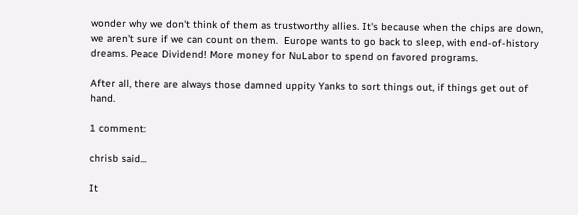wonder why we don't think of them as trustworthy allies. It's because when the chips are down, we aren't sure if we can count on them.  Europe wants to go back to sleep, with end-of-history dreams. Peace Dividend! More money for NuLabor to spend on favored programs.

After all, there are always those damned uppity Yanks to sort things out, if things get out of hand.

1 comment:

chrisb said...

It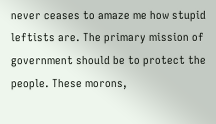never ceases to amaze me how stupid leftists are. The primary mission of government should be to protect the people. These morons,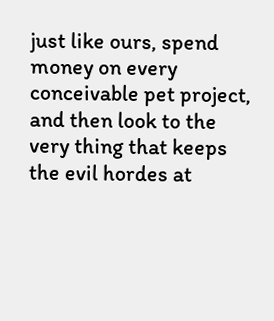just like ours, spend money on every conceivable pet project, and then look to the very thing that keeps the evil hordes at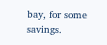bay, for some savings.